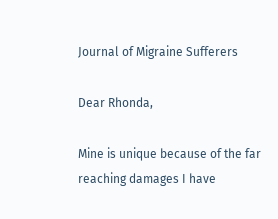Journal of Migraine Sufferers

Dear Rhonda,

Mine is unique because of the far reaching damages I have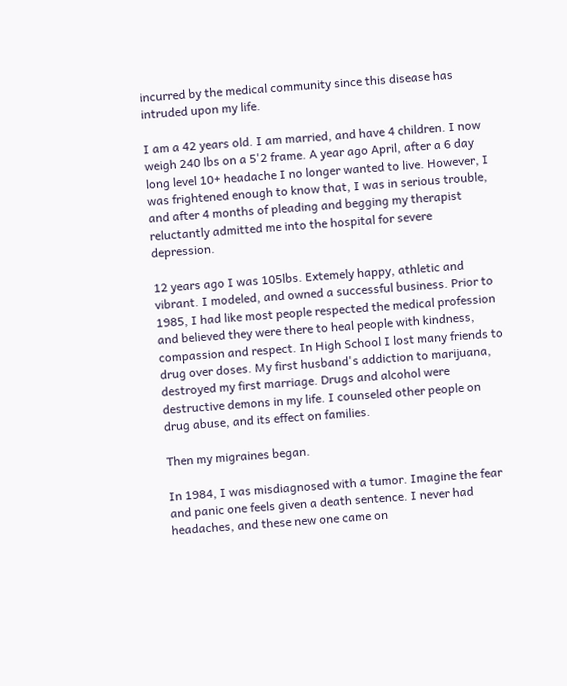incurred by the medical community since this disease has intruded upon my life.

I am a 42 years old. I am married, and have 4 children. I now weigh 240 lbs on a 5'2 frame. A year ago April, after a 6 day long level 10+ headache I no longer wanted to live. However, I was frightened enough to know that, I was in serious trouble, and after 4 months of pleading and begging my therapist reluctantly admitted me into the hospital for severe depression.

12 years ago I was 105lbs. Extemely happy, athletic and vibrant. I modeled, and owned a successful business. Prior to 1985, I had like most people respected the medical profession and believed they were there to heal people with kindness, compassion and respect. In High School I lost many friends to drug over doses. My first husband's addiction to marijuana, destroyed my first marriage. Drugs and alcohol were destructive demons in my life. I counseled other people on drug abuse, and its effect on families.

Then my migraines began.

In 1984, I was misdiagnosed with a tumor. Imagine the fear and panic one feels given a death sentence. I never had headaches, and these new one came on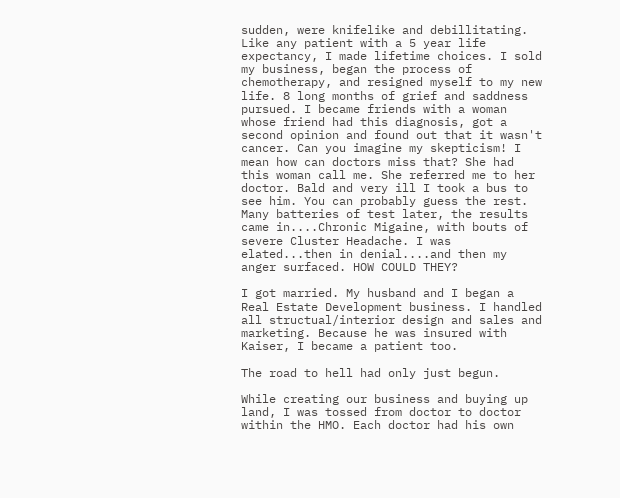sudden, were knifelike and debillitating. Like any patient with a 5 year life expectancy, I made lifetime choices. I sold my business, began the process of chemotherapy, and resigned myself to my new life. 8 long months of grief and saddness pursued. I became friends with a woman whose friend had this diagnosis, got a second opinion and found out that it wasn't cancer. Can you imagine my skepticism! I mean how can doctors miss that? She had this woman call me. She referred me to her doctor. Bald and very ill I took a bus to see him. You can probably guess the rest. Many batteries of test later, the results came in....Chronic Migaine, with bouts of severe Cluster Headache. I was elated...then in denial....and then my anger surfaced. HOW COULD THEY?

I got married. My husband and I began a Real Estate Development business. I handled all structual/interior design and sales and marketing. Because he was insured with Kaiser, I became a patient too.

The road to hell had only just begun.

While creating our business and buying up land, I was tossed from doctor to doctor within the HMO. Each doctor had his own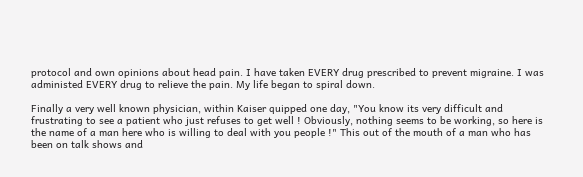protocol and own opinions about head pain. I have taken EVERY drug prescribed to prevent migraine. I was administed EVERY drug to relieve the pain. My life began to spiral down.

Finally a very well known physician, within Kaiser quipped one day, "You know its very difficult and frustrating to see a patient who just refuses to get well ! Obviously, nothing seems to be working, so here is the name of a man here who is willing to deal with you people !" This out of the mouth of a man who has been on talk shows and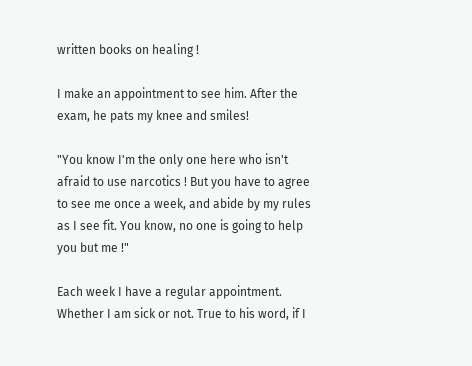written books on healing !

I make an appointment to see him. After the exam, he pats my knee and smiles!

"You know I'm the only one here who isn't afraid to use narcotics ! But you have to agree to see me once a week, and abide by my rules as I see fit. You know, no one is going to help you but me !"

Each week I have a regular appointment. Whether I am sick or not. True to his word, if I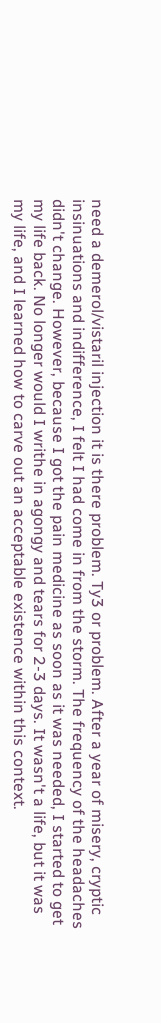need a demerol/vistaril injection it is there problem. Ty3 or problem. After a year of misery, cryptic insinuations and indifference, I felt I had come in from the storm. The frequency of the headaches didn't change. However, because I got the pain medicine as soon as it was needed, I started to get my life back. No longer would I writhe in agongy and tears for 2-3 days. It wasn't a life, but it was my life, and I learned how to carve out an acceptable existence within this context.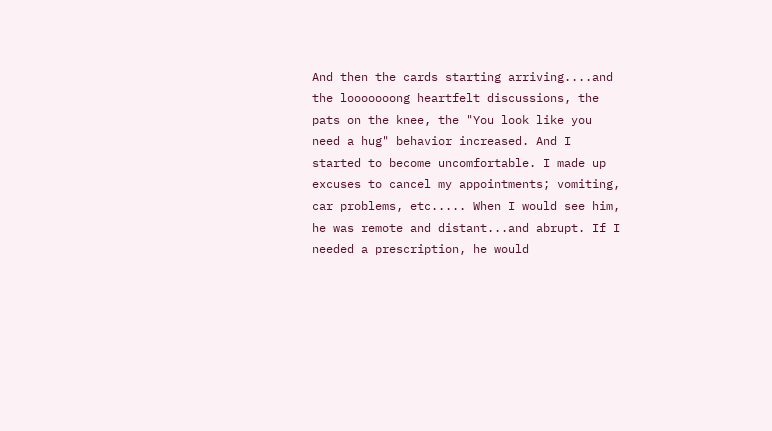And then the cards starting arriving....and the looooooong heartfelt discussions, the pats on the knee, the "You look like you need a hug" behavior increased. And I started to become uncomfortable. I made up excuses to cancel my appointments; vomiting, car problems, etc..... When I would see him, he was remote and distant...and abrupt. If I needed a prescription, he would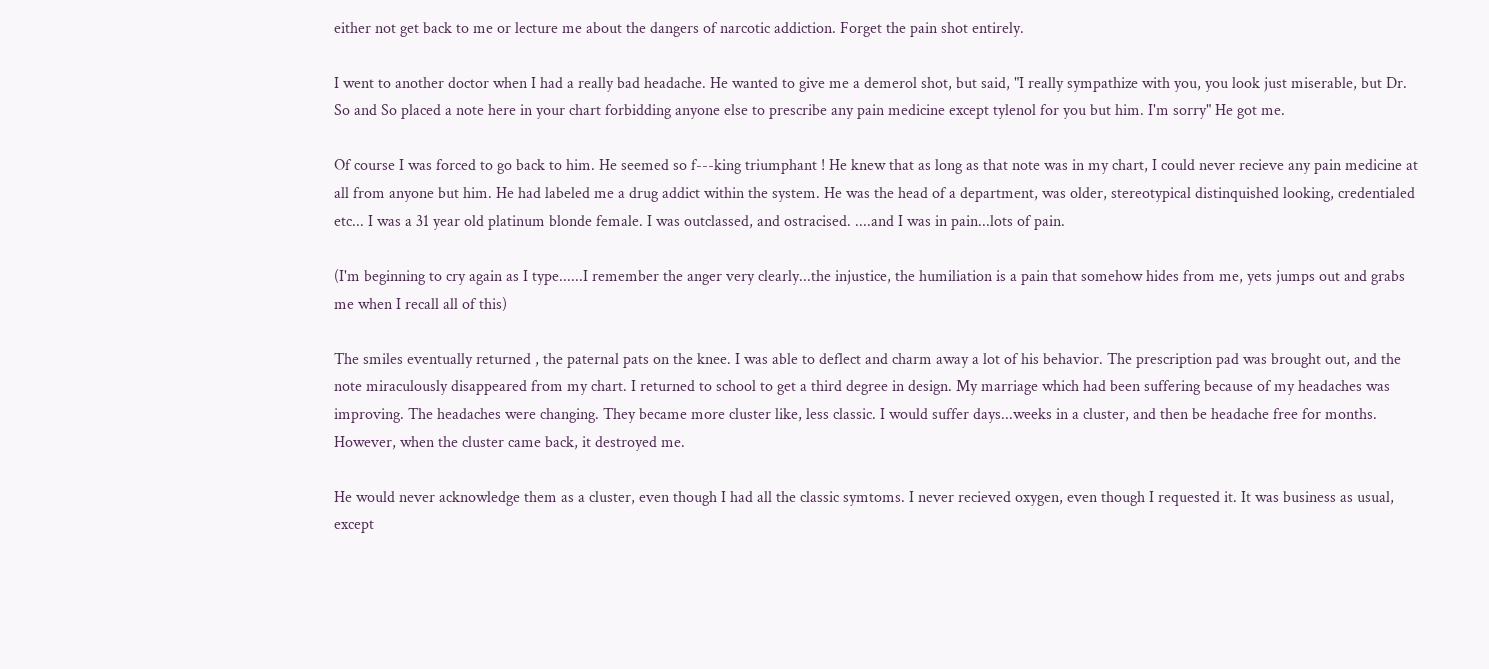either not get back to me or lecture me about the dangers of narcotic addiction. Forget the pain shot entirely.

I went to another doctor when I had a really bad headache. He wanted to give me a demerol shot, but said, "I really sympathize with you, you look just miserable, but Dr. So and So placed a note here in your chart forbidding anyone else to prescribe any pain medicine except tylenol for you but him. I'm sorry" He got me.

Of course I was forced to go back to him. He seemed so f---king triumphant ! He knew that as long as that note was in my chart, I could never recieve any pain medicine at all from anyone but him. He had labeled me a drug addict within the system. He was the head of a department, was older, stereotypical distinquished looking, credentialed etc... I was a 31 year old platinum blonde female. I was outclassed, and ostracised. ....and I was in pain...lots of pain.

(I'm beginning to cry again as I type......I remember the anger very clearly...the injustice, the humiliation is a pain that somehow hides from me, yets jumps out and grabs me when I recall all of this)

The smiles eventually returned , the paternal pats on the knee. I was able to deflect and charm away a lot of his behavior. The prescription pad was brought out, and the note miraculously disappeared from my chart. I returned to school to get a third degree in design. My marriage which had been suffering because of my headaches was improving. The headaches were changing. They became more cluster like, less classic. I would suffer days...weeks in a cluster, and then be headache free for months. However, when the cluster came back, it destroyed me.

He would never acknowledge them as a cluster, even though I had all the classic symtoms. I never recieved oxygen, even though I requested it. It was business as usual, except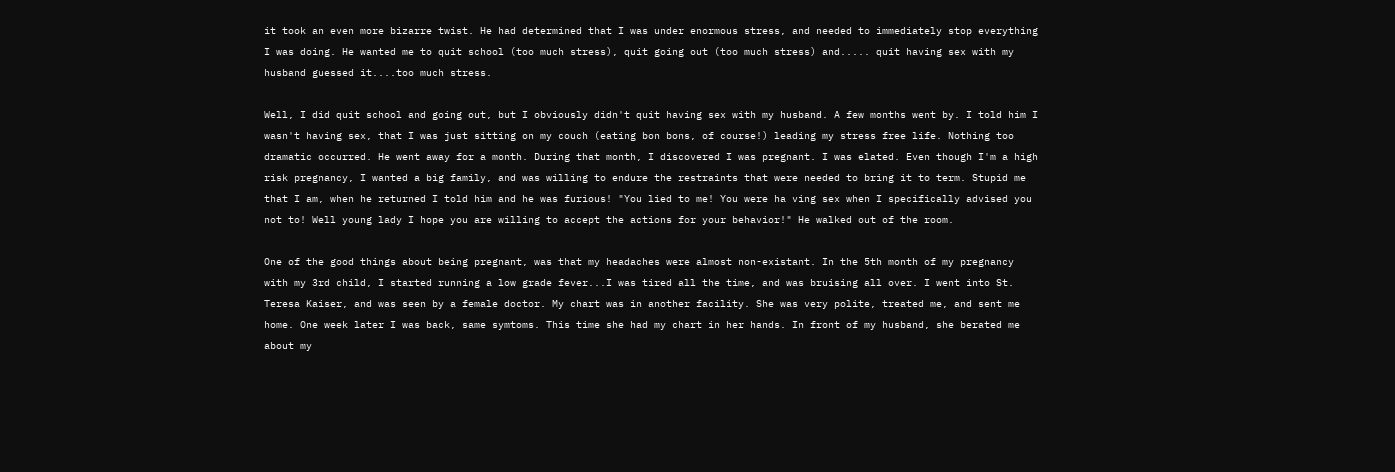it took an even more bizarre twist. He had determined that I was under enormous stress, and needed to immediately stop everything I was doing. He wanted me to quit school (too much stress), quit going out (too much stress) and..... quit having sex with my husband guessed it....too much stress.

Well, I did quit school and going out, but I obviously didn't quit having sex with my husband. A few months went by. I told him I wasn't having sex, that I was just sitting on my couch (eating bon bons, of course!) leading my stress free life. Nothing too dramatic occurred. He went away for a month. During that month, I discovered I was pregnant. I was elated. Even though I'm a high risk pregnancy, I wanted a big family, and was willing to endure the restraints that were needed to bring it to term. Stupid me that I am, when he returned I told him and he was furious! "You lied to me! You were ha ving sex when I specifically advised you not to! Well young lady I hope you are willing to accept the actions for your behavior!" He walked out of the room.

One of the good things about being pregnant, was that my headaches were almost non-existant. In the 5th month of my pregnancy with my 3rd child, I started running a low grade fever...I was tired all the time, and was bruising all over. I went into St. Teresa Kaiser, and was seen by a female doctor. My chart was in another facility. She was very polite, treated me, and sent me home. One week later I was back, same symtoms. This time she had my chart in her hands. In front of my husband, she berated me about my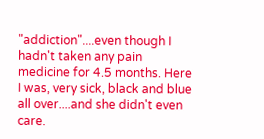"addiction"....even though I hadn't taken any pain medicine for 4.5 months. Here I was, very sick, black and blue all over....and she didn't even care.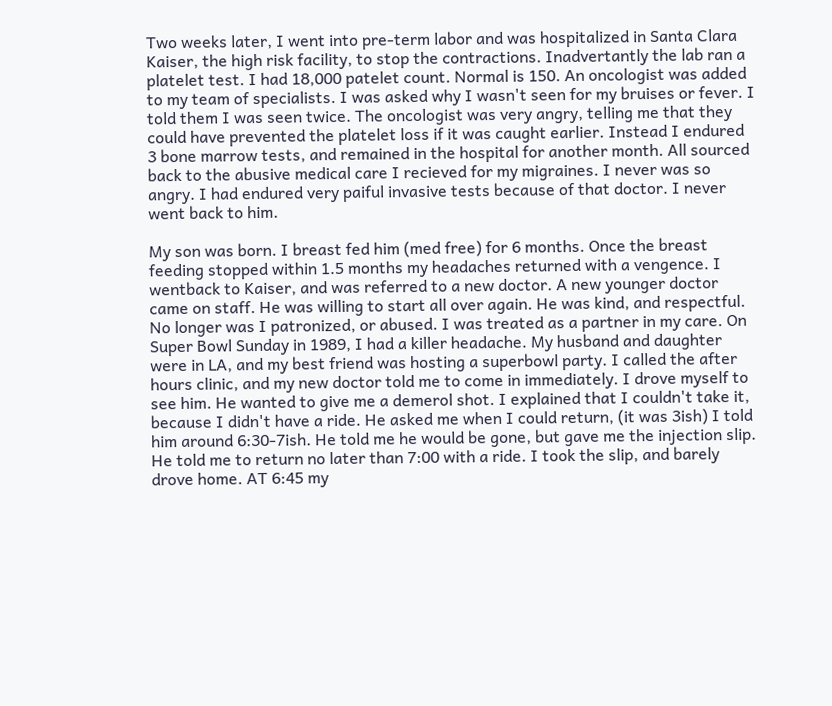Two weeks later, I went into pre-term labor and was hospitalized in Santa Clara Kaiser, the high risk facility, to stop the contractions. Inadvertantly the lab ran a platelet test. I had 18,000 patelet count. Normal is 150. An oncologist was added to my team of specialists. I was asked why I wasn't seen for my bruises or fever. I told them I was seen twice. The oncologist was very angry, telling me that they could have prevented the platelet loss if it was caught earlier. Instead I endured 3 bone marrow tests, and remained in the hospital for another month. All sourced back to the abusive medical care I recieved for my migraines. I never was so angry. I had endured very paiful invasive tests because of that doctor. I never went back to him.

My son was born. I breast fed him (med free) for 6 months. Once the breast feeding stopped within 1.5 months my headaches returned with a vengence. I wentback to Kaiser, and was referred to a new doctor. A new younger doctor came on staff. He was willing to start all over again. He was kind, and respectful. No longer was I patronized, or abused. I was treated as a partner in my care. On Super Bowl Sunday in 1989, I had a killer headache. My husband and daughter were in LA, and my best friend was hosting a superbowl party. I called the after hours clinic, and my new doctor told me to come in immediately. I drove myself to see him. He wanted to give me a demerol shot. I explained that I couldn't take it, because I didn't have a ride. He asked me when I could return, (it was 3ish) I told him around 6:30-7ish. He told me he would be gone, but gave me the injection slip. He told me to return no later than 7:00 with a ride. I took the slip, and barely drove home. AT 6:45 my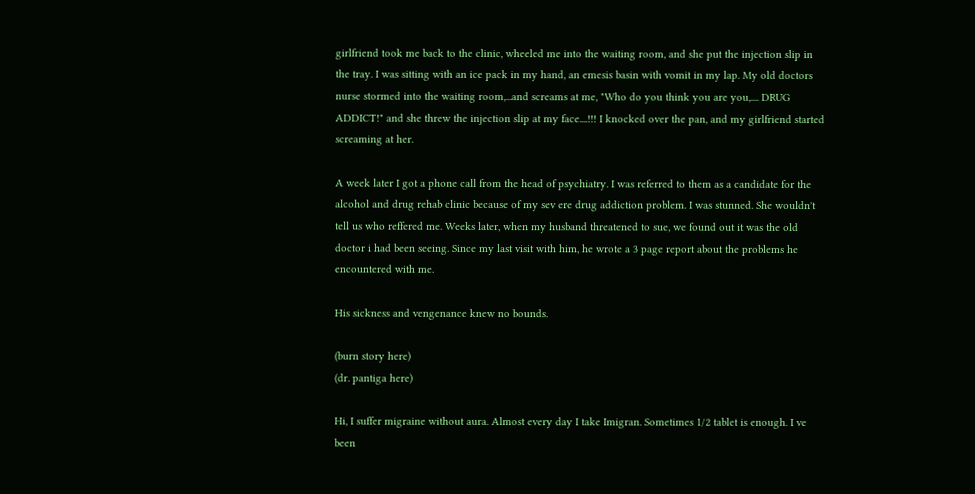girlfriend took me back to the clinic, wheeled me into the waiting room, and she put the injection slip in the tray. I was sitting with an ice pack in my hand, an emesis basin with vomit in my lap. My old doctors nurse stormed into the waiting room,...and screams at me, "Who do you think you are you,.... DRUG ADDICT!" and she threw the injection slip at my face....!!! I knocked over the pan, and my girlfriend started screaming at her.

A week later I got a phone call from the head of psychiatry. I was referred to them as a candidate for the alcohol and drug rehab clinic because of my sev ere drug addiction problem. I was stunned. She wouldn't tell us who reffered me. Weeks later, when my husband threatened to sue, we found out it was the old doctor i had been seeing. Since my last visit with him, he wrote a 3 page report about the problems he encountered with me.

His sickness and vengenance knew no bounds.

(burn story here)
(dr. pantiga here)

Hi, I suffer migraine without aura. Almost every day I take Imigran. Sometimes 1/2 tablet is enough. I ve been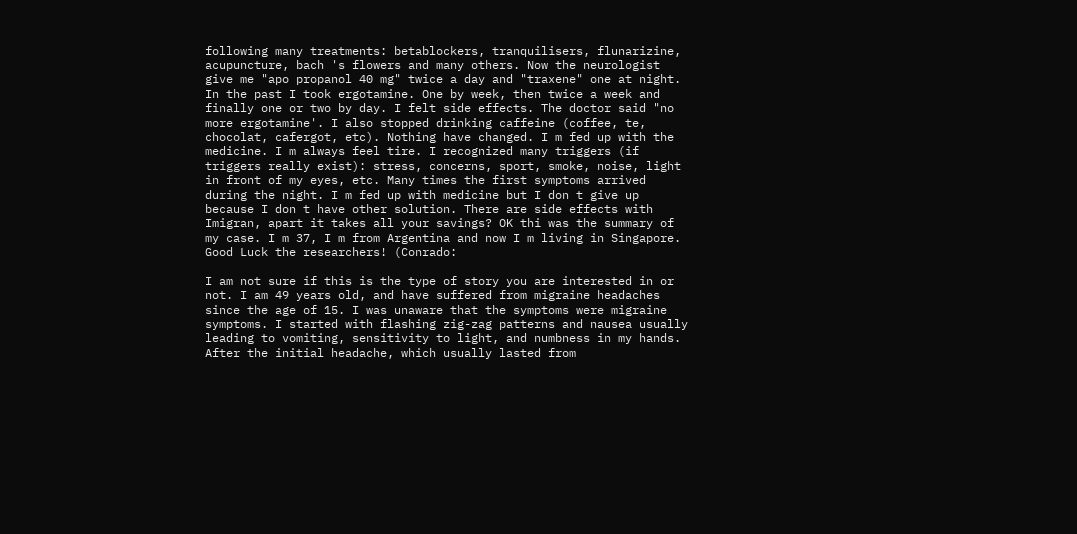following many treatments: betablockers, tranquilisers, flunarizine, acupuncture, bach 's flowers and many others. Now the neurologist give me "apo propanol 40 mg" twice a day and "traxene" one at night. In the past I took ergotamine. One by week, then twice a week and finally one or two by day. I felt side effects. The doctor said "no more ergotamine'. I also stopped drinking caffeine (coffee, te, chocolat, cafergot, etc). Nothing have changed. I m fed up with the medicine. I m always feel tire. I recognized many triggers (if triggers really exist): stress, concerns, sport, smoke, noise, light in front of my eyes, etc. Many times the first symptoms arrived during the night. I m fed up with medicine but I don t give up because I don t have other solution. There are side effects with Imigran, apart it takes all your savings? OK thi was the summary of my case. I m 37, I m from Argentina and now I m living in Singapore. Good Luck the researchers! (Conrado:

I am not sure if this is the type of story you are interested in or not. I am 49 years old, and have suffered from migraine headaches since the age of 15. I was unaware that the symptoms were migraine symptoms. I started with flashing zig-zag patterns and nausea usually leading to vomiting, sensitivity to light, and numbness in my hands. After the initial headache, which usually lasted from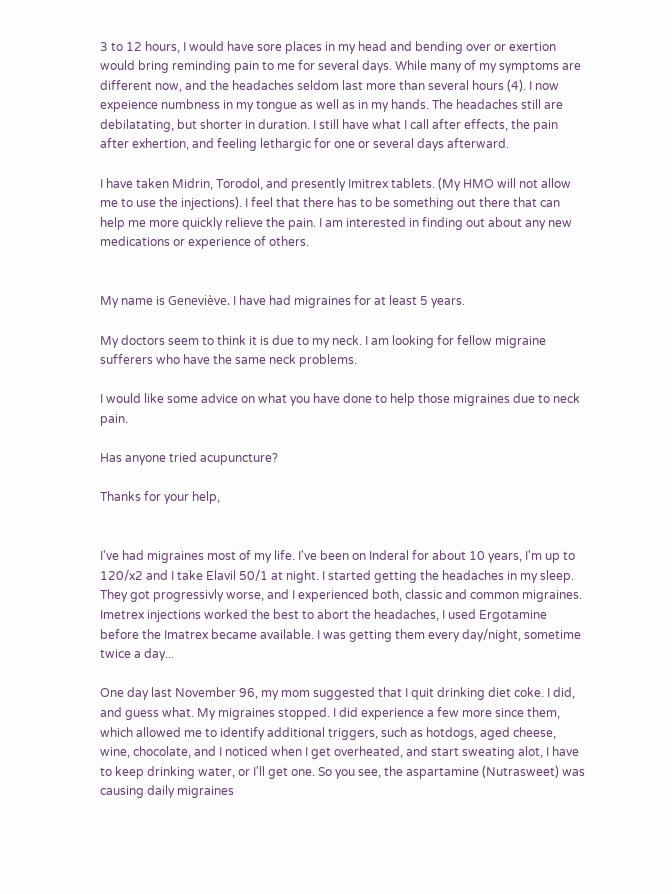3 to 12 hours, I would have sore places in my head and bending over or exertion would bring reminding pain to me for several days. While many of my symptoms are different now, and the headaches seldom last more than several hours (4). I now expeience numbness in my tongue as well as in my hands. The headaches still are debilatating, but shorter in duration. I still have what I call after effects, the pain after exhertion, and feeling lethargic for one or several days afterward.

I have taken Midrin, Torodol, and presently Imitrex tablets. (My HMO will not allow me to use the injections). I feel that there has to be something out there that can help me more quickly relieve the pain. I am interested in finding out about any new medications or experience of others.


My name is Geneviève. I have had migraines for at least 5 years.

My doctors seem to think it is due to my neck. I am looking for fellow migraine sufferers who have the same neck problems.

I would like some advice on what you have done to help those migraines due to neck pain.

Has anyone tried acupuncture?

Thanks for your help,


I've had migraines most of my life. I've been on Inderal for about 10 years, I'm up to 120/x2 and I take Elavil 50/1 at night. I started getting the headaches in my sleep. They got progressivly worse, and I experienced both, classic and common migraines. Imetrex injections worked the best to abort the headaches, I used Ergotamine before the Imatrex became available. I was getting them every day/night, sometime twice a day...

One day last November 96, my mom suggested that I quit drinking diet coke. I did, and guess what. My migraines stopped. I did experience a few more since them, which allowed me to identify additional triggers, such as hotdogs, aged cheese, wine, chocolate, and I noticed when I get overheated, and start sweating alot, I have to keep drinking water, or I'll get one. So you see, the aspartamine (Nutrasweet) was causing daily migraines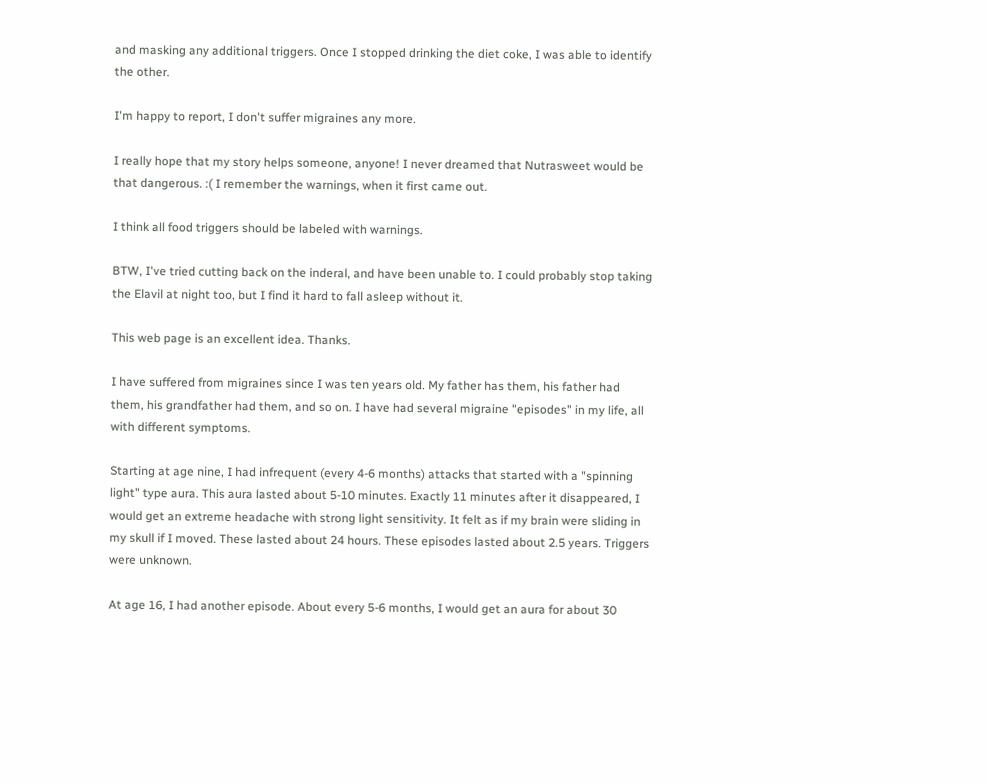and masking any additional triggers. Once I stopped drinking the diet coke, I was able to identify the other.

I'm happy to report, I don't suffer migraines any more.

I really hope that my story helps someone, anyone! I never dreamed that Nutrasweet would be that dangerous. :( I remember the warnings, when it first came out.

I think all food triggers should be labeled with warnings.

BTW, I've tried cutting back on the inderal, and have been unable to. I could probably stop taking the Elavil at night too, but I find it hard to fall asleep without it.

This web page is an excellent idea. Thanks.

I have suffered from migraines since I was ten years old. My father has them, his father had them, his grandfather had them, and so on. I have had several migraine "episodes" in my life, all with different symptoms.

Starting at age nine, I had infrequent (every 4-6 months) attacks that started with a "spinning light" type aura. This aura lasted about 5-10 minutes. Exactly 11 minutes after it disappeared, I would get an extreme headache with strong light sensitivity. It felt as if my brain were sliding in my skull if I moved. These lasted about 24 hours. These episodes lasted about 2.5 years. Triggers were unknown.

At age 16, I had another episode. About every 5-6 months, I would get an aura for about 30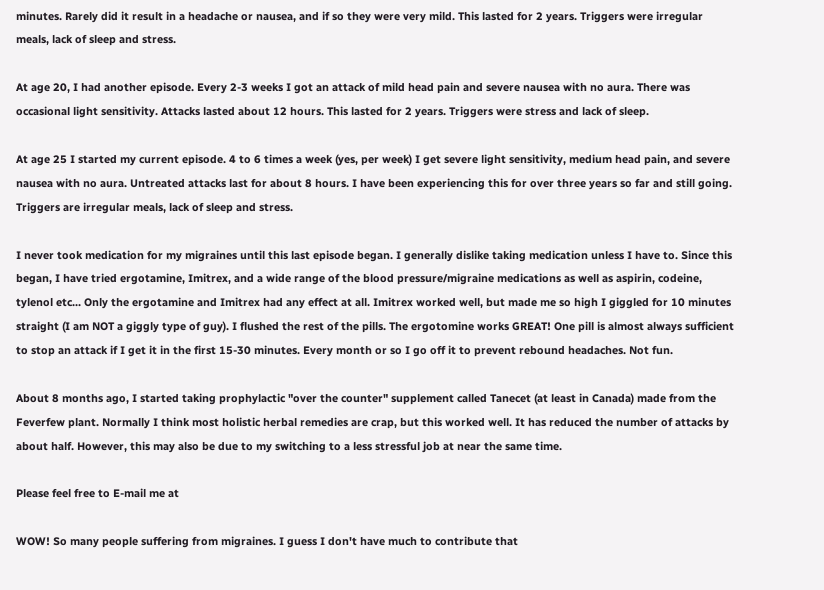minutes. Rarely did it result in a headache or nausea, and if so they were very mild. This lasted for 2 years. Triggers were irregular meals, lack of sleep and stress.

At age 20, I had another episode. Every 2-3 weeks I got an attack of mild head pain and severe nausea with no aura. There was occasional light sensitivity. Attacks lasted about 12 hours. This lasted for 2 years. Triggers were stress and lack of sleep.

At age 25 I started my current episode. 4 to 6 times a week (yes, per week) I get severe light sensitivity, medium head pain, and severe nausea with no aura. Untreated attacks last for about 8 hours. I have been experiencing this for over three years so far and still going. Triggers are irregular meals, lack of sleep and stress.

I never took medication for my migraines until this last episode began. I generally dislike taking medication unless I have to. Since this began, I have tried ergotamine, Imitrex, and a wide range of the blood pressure/migraine medications as well as aspirin, codeine, tylenol etc... Only the ergotamine and Imitrex had any effect at all. Imitrex worked well, but made me so high I giggled for 10 minutes straight (I am NOT a giggly type of guy). I flushed the rest of the pills. The ergotomine works GREAT! One pill is almost always sufficient to stop an attack if I get it in the first 15-30 minutes. Every month or so I go off it to prevent rebound headaches. Not fun.

About 8 months ago, I started taking prophylactic "over the counter" supplement called Tanecet (at least in Canada) made from the Feverfew plant. Normally I think most holistic herbal remedies are crap, but this worked well. It has reduced the number of attacks by about half. However, this may also be due to my switching to a less stressful job at near the same time.

Please feel free to E-mail me at

WOW! So many people suffering from migraines. I guess I don't have much to contribute that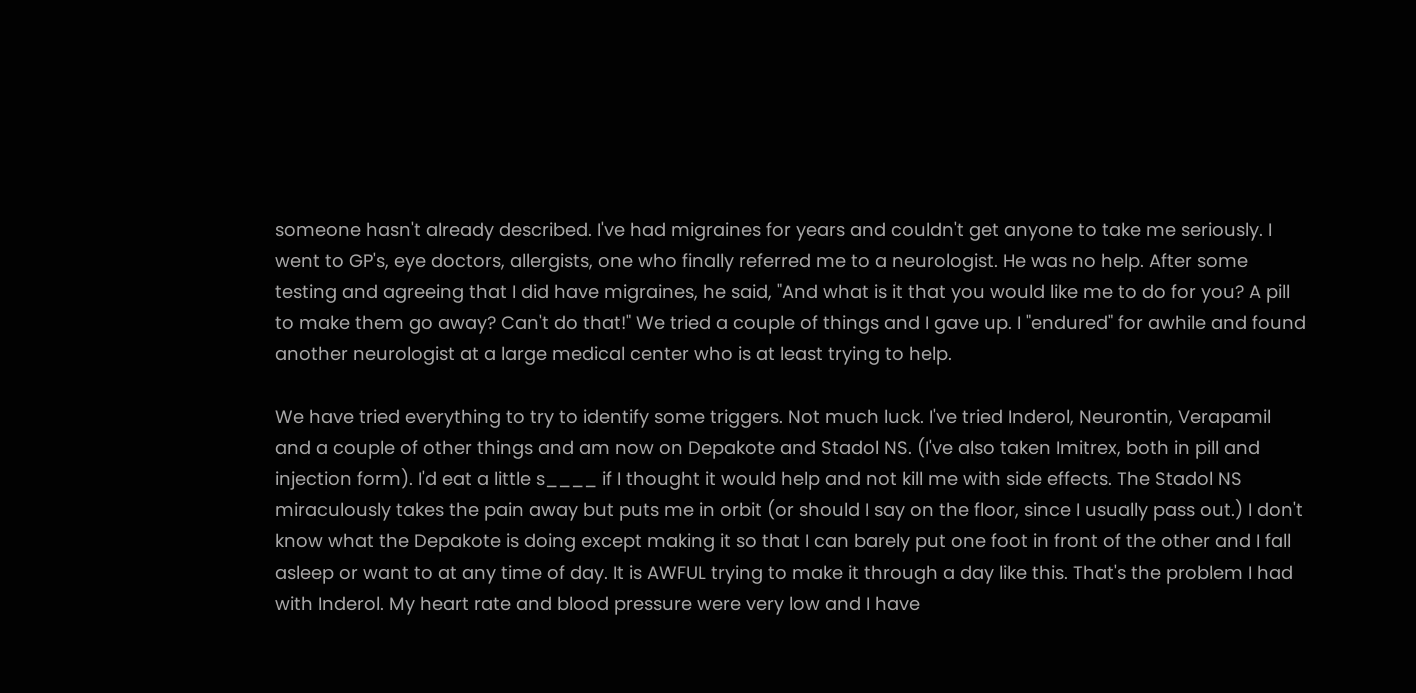someone hasn't already described. I've had migraines for years and couldn't get anyone to take me seriously. I went to GP's, eye doctors, allergists, one who finally referred me to a neurologist. He was no help. After some testing and agreeing that I did have migraines, he said, "And what is it that you would like me to do for you? A pill to make them go away? Can't do that!" We tried a couple of things and I gave up. I "endured" for awhile and found another neurologist at a large medical center who is at least trying to help.

We have tried everything to try to identify some triggers. Not much luck. I've tried Inderol, Neurontin, Verapamil and a couple of other things and am now on Depakote and Stadol NS. (I've also taken Imitrex, both in pill and injection form). I'd eat a little s____ if I thought it would help and not kill me with side effects. The Stadol NS miraculously takes the pain away but puts me in orbit (or should I say on the floor, since I usually pass out.) I don't know what the Depakote is doing except making it so that I can barely put one foot in front of the other and I fall asleep or want to at any time of day. It is AWFUL trying to make it through a day like this. That's the problem I had with Inderol. My heart rate and blood pressure were very low and I have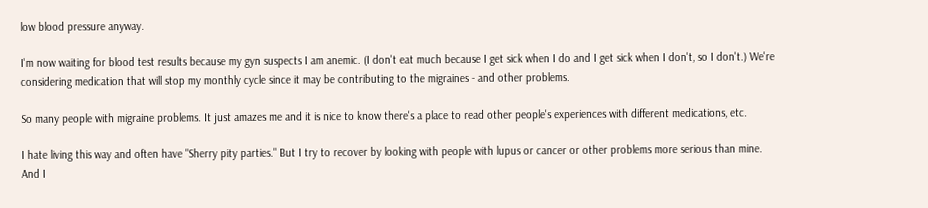low blood pressure anyway.

I'm now waiting for blood test results because my gyn suspects I am anemic. (I don't eat much because I get sick when I do and I get sick when I don't, so I don't.) We're considering medication that will stop my monthly cycle since it may be contributing to the migraines - and other problems.

So many people with migraine problems. It just amazes me and it is nice to know there's a place to read other people's experiences with different medications, etc.

I hate living this way and often have "Sherry pity parties." But I try to recover by looking with people with lupus or cancer or other problems more serious than mine. And I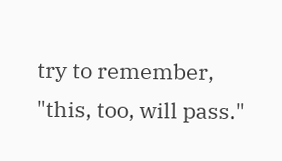try to remember, "this, too, will pass."